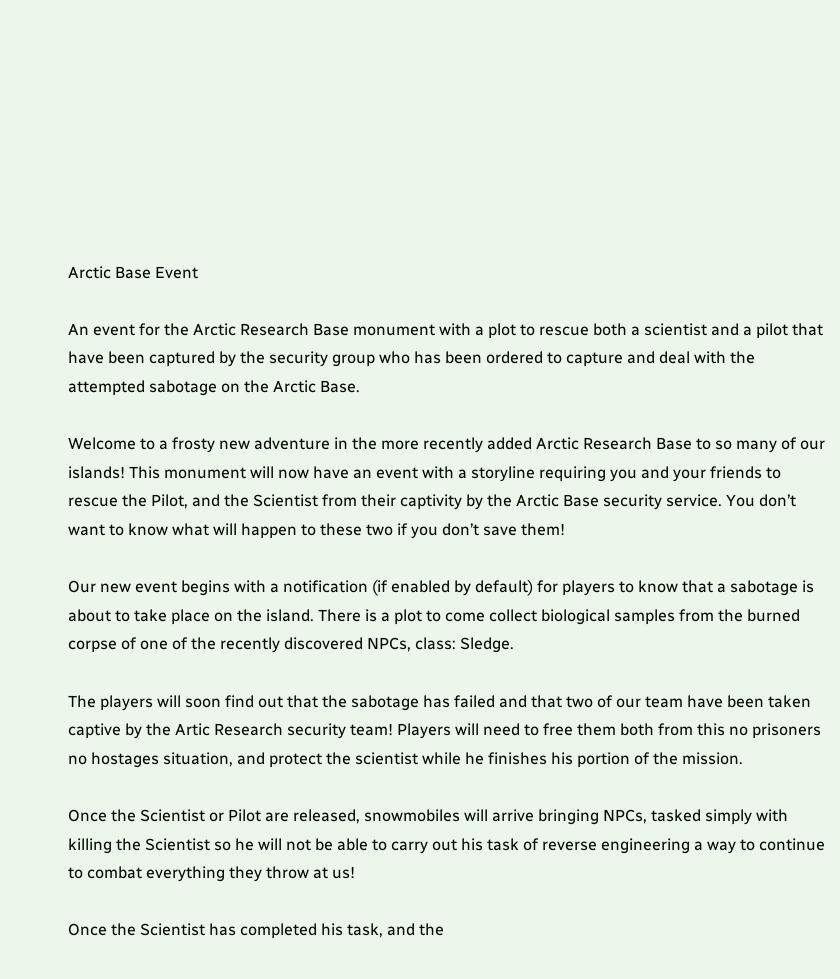Arctic Base Event

An event for the Arctic Research Base monument with a plot to rescue both a scientist and a pilot that have been captured by the security group who has been ordered to capture and deal with the attempted sabotage on the Arctic Base.

Welcome to a frosty new adventure in the more recently added Arctic Research Base to so many of our islands! This monument will now have an event with a storyline requiring you and your friends to rescue the Pilot, and the Scientist from their captivity by the Arctic Base security service. You don’t want to know what will happen to these two if you don’t save them!

Our new event begins with a notification (if enabled by default) for players to know that a sabotage is about to take place on the island. There is a plot to come collect biological samples from the burned corpse of one of the recently discovered NPCs, class: Sledge.

The players will soon find out that the sabotage has failed and that two of our team have been taken captive by the Artic Research security team! Players will need to free them both from this no prisoners no hostages situation, and protect the scientist while he finishes his portion of the mission.

Once the Scientist or Pilot are released, snowmobiles will arrive bringing NPCs, tasked simply with killing the Scientist so he will not be able to carry out his task of reverse engineering a way to continue to combat everything they throw at us!

Once the Scientist has completed his task, and the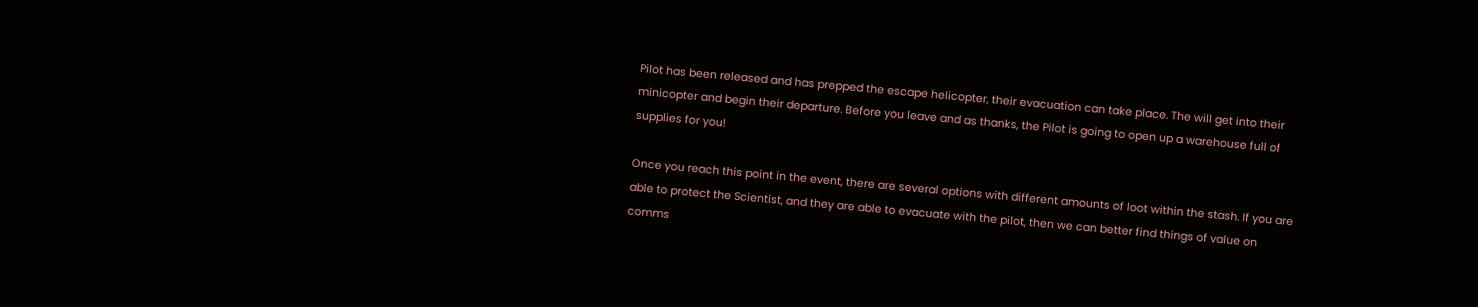Pilot has been released and has prepped the escape helicopter, their evacuation can take place. The will get into their minicopter and begin their departure. Before you leave and as thanks, the Pilot is going to open up a warehouse full of supplies for you!

Once you reach this point in the event, there are several options with different amounts of loot within the stash. If you are able to protect the Scientist, and they are able to evacuate with the pilot, then we can better find things of value on comms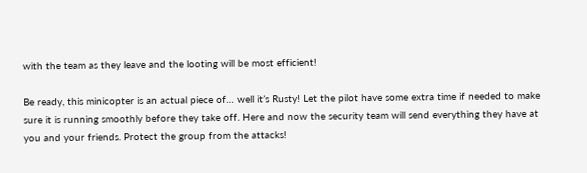with the team as they leave and the looting will be most efficient!

Be ready, this minicopter is an actual piece of… well it’s Rusty! Let the pilot have some extra time if needed to make sure it is running smoothly before they take off. Here and now the security team will send everything they have at you and your friends. Protect the group from the attacks!